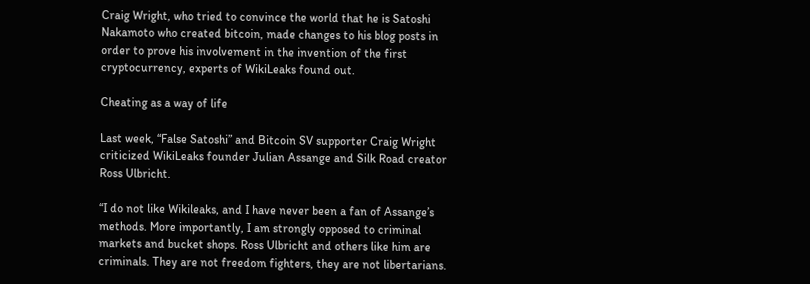Craig Wright, who tried to convince the world that he is Satoshi Nakamoto who created bitcoin, made changes to his blog posts in order to prove his involvement in the invention of the first cryptocurrency, experts of WikiLeaks found out.

Cheating as a way of life

Last week, “False Satoshi” and Bitcoin SV supporter Craig Wright criticized WikiLeaks founder Julian Assange and Silk Road creator Ross Ulbricht.

“I do not like Wikileaks, and I have never been a fan of Assange’s methods. More importantly, I am strongly opposed to criminal markets and bucket shops. Ross Ulbricht and others like him are criminals. They are not freedom fighters, they are not libertarians.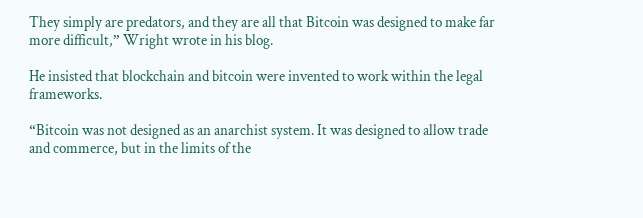They simply are predators, and they are all that Bitcoin was designed to make far more difficult,” Wright wrote in his blog.

He insisted that blockchain and bitcoin were invented to work within the legal frameworks.

“Bitcoin was not designed as an anarchist system. It was designed to allow trade and commerce, but in the limits of the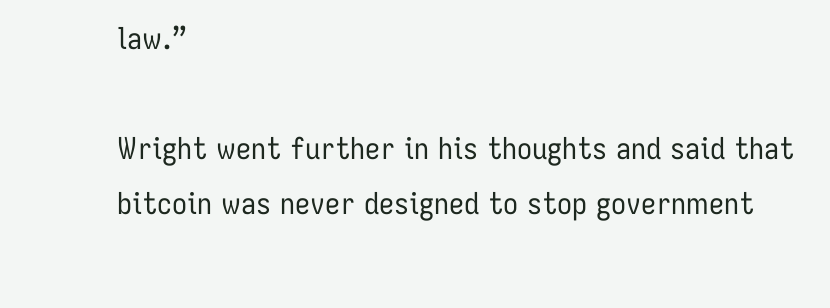law.”

Wright went further in his thoughts and said that bitcoin was never designed to stop government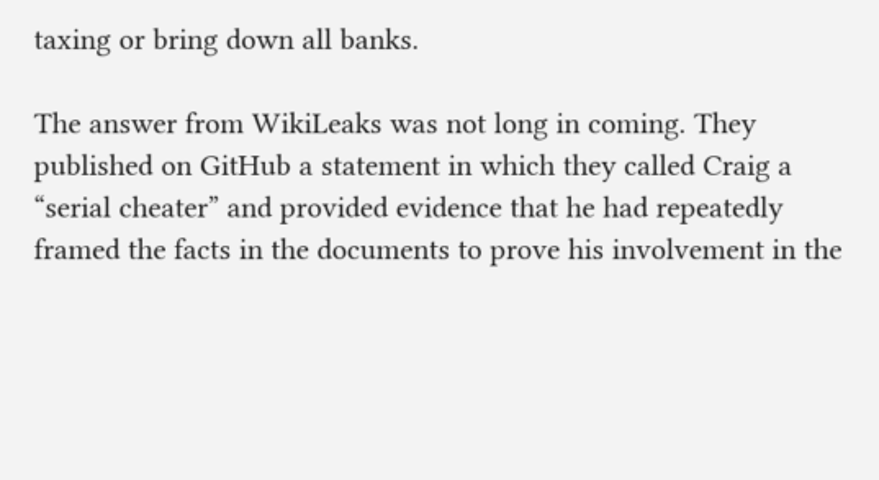taxing or bring down all banks.

The answer from WikiLeaks was not long in coming. They published on GitHub a statement in which they called Craig a “serial cheater” and provided evidence that he had repeatedly framed the facts in the documents to prove his involvement in the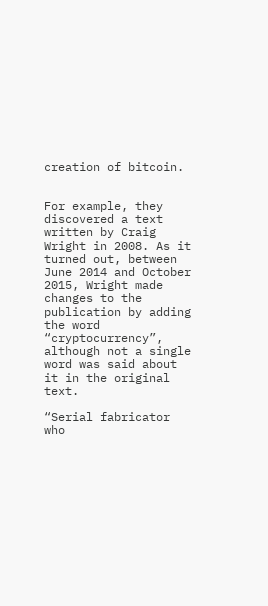creation of bitcoin.


For example, they discovered a text written by Craig Wright in 2008. As it turned out, between June 2014 and October 2015, Wright made changes to the publication by adding the word “cryptocurrency”, although not a single word was said about it in the original text.

“Serial fabricator who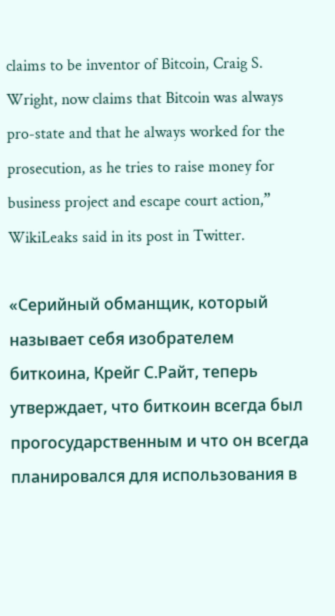claims to be inventor of Bitcoin, Craig S. Wright, now claims that Bitcoin was always pro-state and that he always worked for the prosecution, as he tries to raise money for business project and escape court action,” WikiLeaks said in its post in Twitter.

«Серийный обманщик, который называет себя изобрателем биткоина, Крейг С.Райт, теперь утверждает, что биткоин всегда был прогосударственным и что он всегда планировался для использования в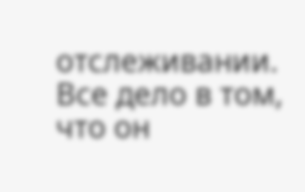отслеживании. Все дело в том, что он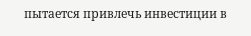пытается привлечь инвестиции в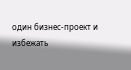один бизнес-проект и избежать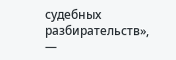судебных разбирательств», —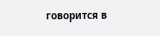говорится в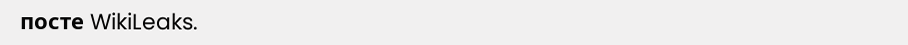посте WikiLeaks.